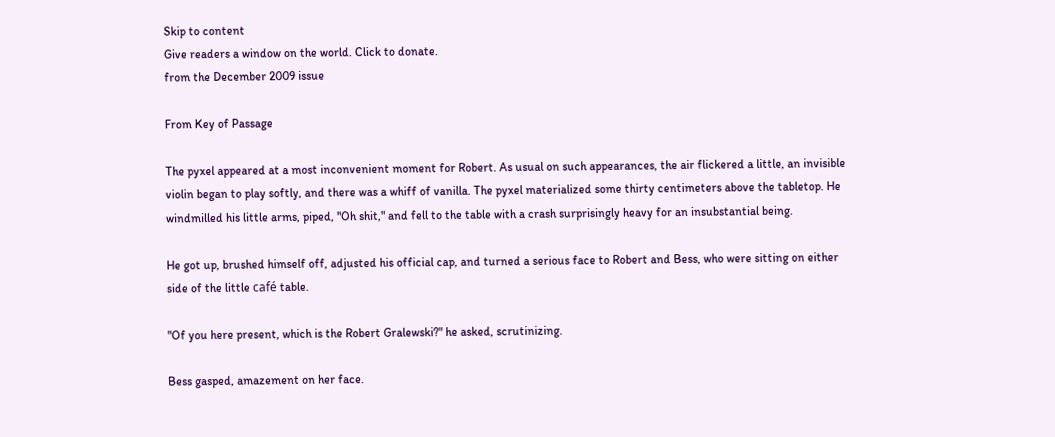Skip to content
Give readers a window on the world. Click to donate.
from the December 2009 issue

From Key of Passage

The pyxel appeared at a most inconvenient moment for Robert. As usual on such appearances, the air flickered a little, an invisible violin began to play softly, and there was a whiff of vanilla. The pyxel materialized some thirty centimeters above the tabletop. He windmilled his little arms, piped, "Oh shit," and fell to the table with a crash surprisingly heavy for an insubstantial being.

He got up, brushed himself off, adjusted his official cap, and turned a serious face to Robert and Bess, who were sitting on either side of the little café table.

"Of you here present, which is the Robert Gralewski?" he asked, scrutinizing.

Bess gasped, amazement on her face.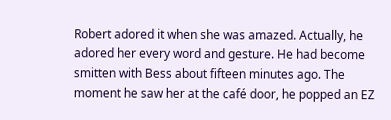Robert adored it when she was amazed. Actually, he adored her every word and gesture. He had become smitten with Bess about fifteen minutes ago. The moment he saw her at the café door, he popped an EZ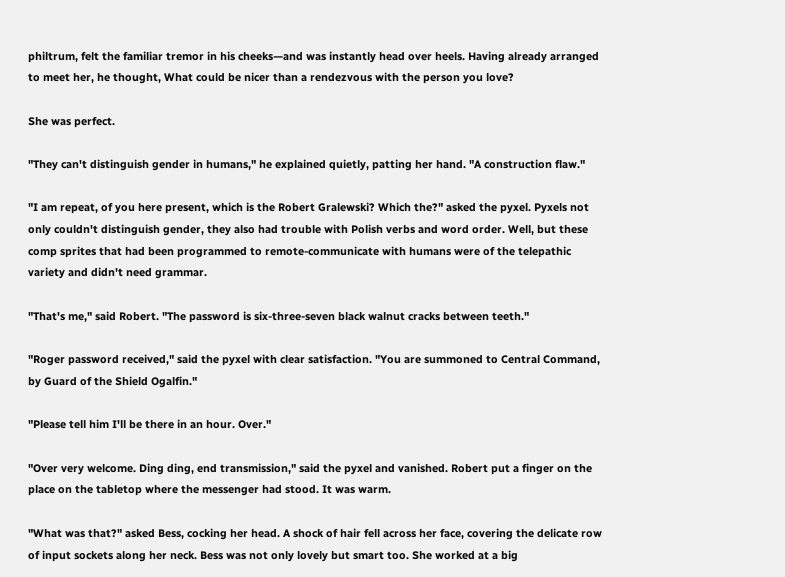philtrum, felt the familiar tremor in his cheeks—and was instantly head over heels. Having already arranged to meet her, he thought, What could be nicer than a rendezvous with the person you love?

She was perfect.

"They can't distinguish gender in humans," he explained quietly, patting her hand. "A construction flaw."

"I am repeat, of you here present, which is the Robert Gralewski? Which the?" asked the pyxel. Pyxels not only couldn't distinguish gender, they also had trouble with Polish verbs and word order. Well, but these comp sprites that had been programmed to remote-communicate with humans were of the telepathic variety and didn't need grammar.

"That's me," said Robert. "The password is six-three-seven black walnut cracks between teeth."

"Roger password received," said the pyxel with clear satisfaction. "You are summoned to Central Command, by Guard of the Shield Ogalfin."

"Please tell him I'll be there in an hour. Over."

"Over very welcome. Ding ding, end transmission," said the pyxel and vanished. Robert put a finger on the place on the tabletop where the messenger had stood. It was warm.

"What was that?" asked Bess, cocking her head. A shock of hair fell across her face, covering the delicate row of input sockets along her neck. Bess was not only lovely but smart too. She worked at a big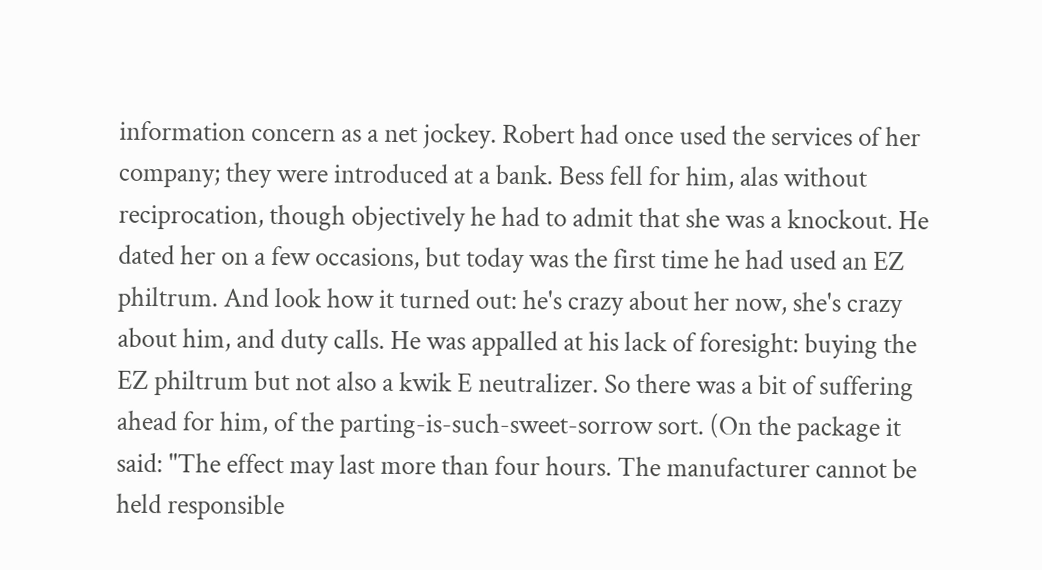information concern as a net jockey. Robert had once used the services of her company; they were introduced at a bank. Bess fell for him, alas without reciprocation, though objectively he had to admit that she was a knockout. He dated her on a few occasions, but today was the first time he had used an EZ philtrum. And look how it turned out: he's crazy about her now, she's crazy about him, and duty calls. He was appalled at his lack of foresight: buying the EZ philtrum but not also a kwik E neutralizer. So there was a bit of suffering ahead for him, of the parting-is-such-sweet-sorrow sort. (On the package it said: "The effect may last more than four hours. The manufacturer cannot be held responsible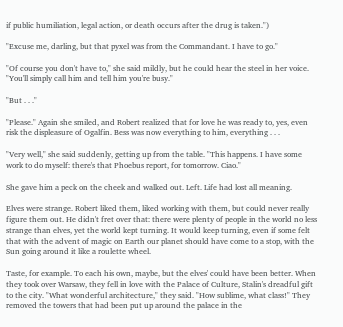if public humiliation, legal action, or death occurs after the drug is taken.")

"Excuse me, darling, but that pyxel was from the Commandant. I have to go."

"Of course you don't have to," she said mildly, but he could hear the steel in her voice. "You'll simply call him and tell him you're busy."

"But . . ."

"Please." Again she smiled, and Robert realized that for love he was ready to, yes, even risk the displeasure of Ogalfin. Bess was now everything to him, everything . . .

"Very well," she said suddenly, getting up from the table. "This happens. I have some work to do myself: there's that Phoebus report, for tomorrow. Ciao."

She gave him a peck on the cheek and walked out. Left. Life had lost all meaning.

Elves were strange. Robert liked them, liked working with them, but could never really figure them out. He didn't fret over that: there were plenty of people in the world no less strange than elves, yet the world kept turning. It would keep turning, even if some felt that with the advent of magic on Earth our planet should have come to a stop, with the Sun going around it like a roulette wheel.

Taste, for example. To each his own, maybe, but the elves' could have been better. When they took over Warsaw, they fell in love with the Palace of Culture, Stalin's dreadful gift to the city. "What wonderful architecture," they said. "How sublime, what class!" They removed the towers that had been put up around the palace in the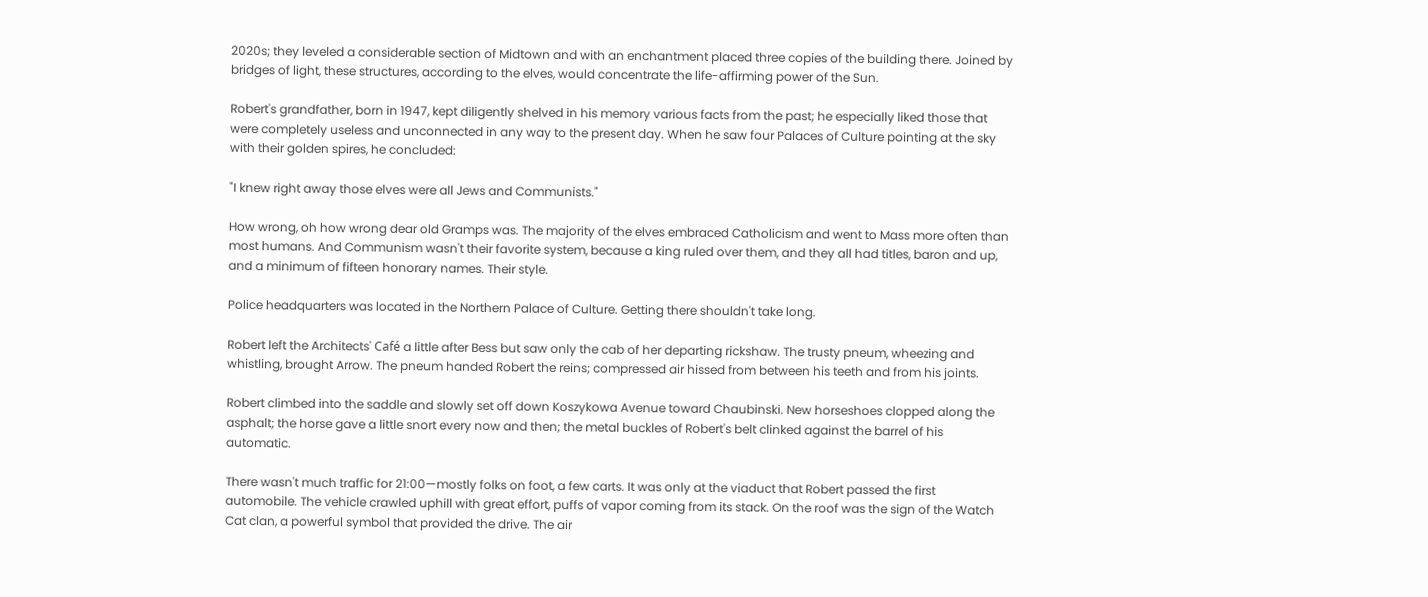2020s; they leveled a considerable section of Midtown and with an enchantment placed three copies of the building there. Joined by bridges of light, these structures, according to the elves, would concentrate the life-affirming power of the Sun.

Robert's grandfather, born in 1947, kept diligently shelved in his memory various facts from the past; he especially liked those that were completely useless and unconnected in any way to the present day. When he saw four Palaces of Culture pointing at the sky with their golden spires, he concluded:

"I knew right away those elves were all Jews and Communists."

How wrong, oh how wrong dear old Gramps was. The majority of the elves embraced Catholicism and went to Mass more often than most humans. And Communism wasn't their favorite system, because a king ruled over them, and they all had titles, baron and up, and a minimum of fifteen honorary names. Their style.

Police headquarters was located in the Northern Palace of Culture. Getting there shouldn't take long.

Robert left the Architects' Café a little after Bess but saw only the cab of her departing rickshaw. The trusty pneum, wheezing and whistling, brought Arrow. The pneum handed Robert the reins; compressed air hissed from between his teeth and from his joints.

Robert climbed into the saddle and slowly set off down Koszykowa Avenue toward Chaubinski. New horseshoes clopped along the asphalt; the horse gave a little snort every now and then; the metal buckles of Robert's belt clinked against the barrel of his automatic.

There wasn't much traffic for 21:00—mostly folks on foot, a few carts. It was only at the viaduct that Robert passed the first automobile. The vehicle crawled uphill with great effort, puffs of vapor coming from its stack. On the roof was the sign of the Watch Cat clan, a powerful symbol that provided the drive. The air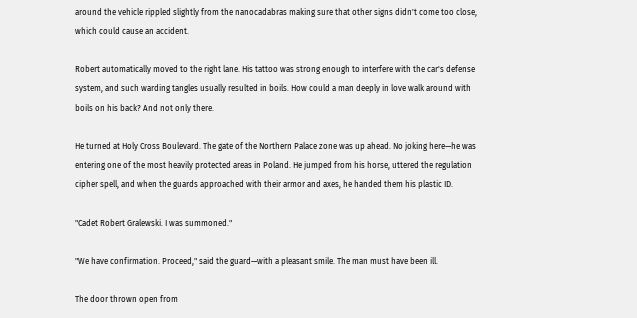around the vehicle rippled slightly from the nanocadabras making sure that other signs didn't come too close, which could cause an accident.

Robert automatically moved to the right lane. His tattoo was strong enough to interfere with the car's defense system, and such warding tangles usually resulted in boils. How could a man deeply in love walk around with boils on his back? And not only there.

He turned at Holy Cross Boulevard. The gate of the Northern Palace zone was up ahead. No joking here—he was entering one of the most heavily protected areas in Poland. He jumped from his horse, uttered the regulation cipher spell, and when the guards approached with their armor and axes, he handed them his plastic ID.

"Cadet Robert Gralewski. I was summoned."

"We have confirmation. Proceed," said the guard—with a pleasant smile. The man must have been ill.

The door thrown open from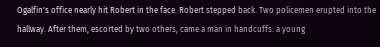Ogalfin's office nearly hit Robert in the face. Robert stepped back. Two policemen erupted into the hallway. After them, escorted by two others, came a man in handcuffs: a young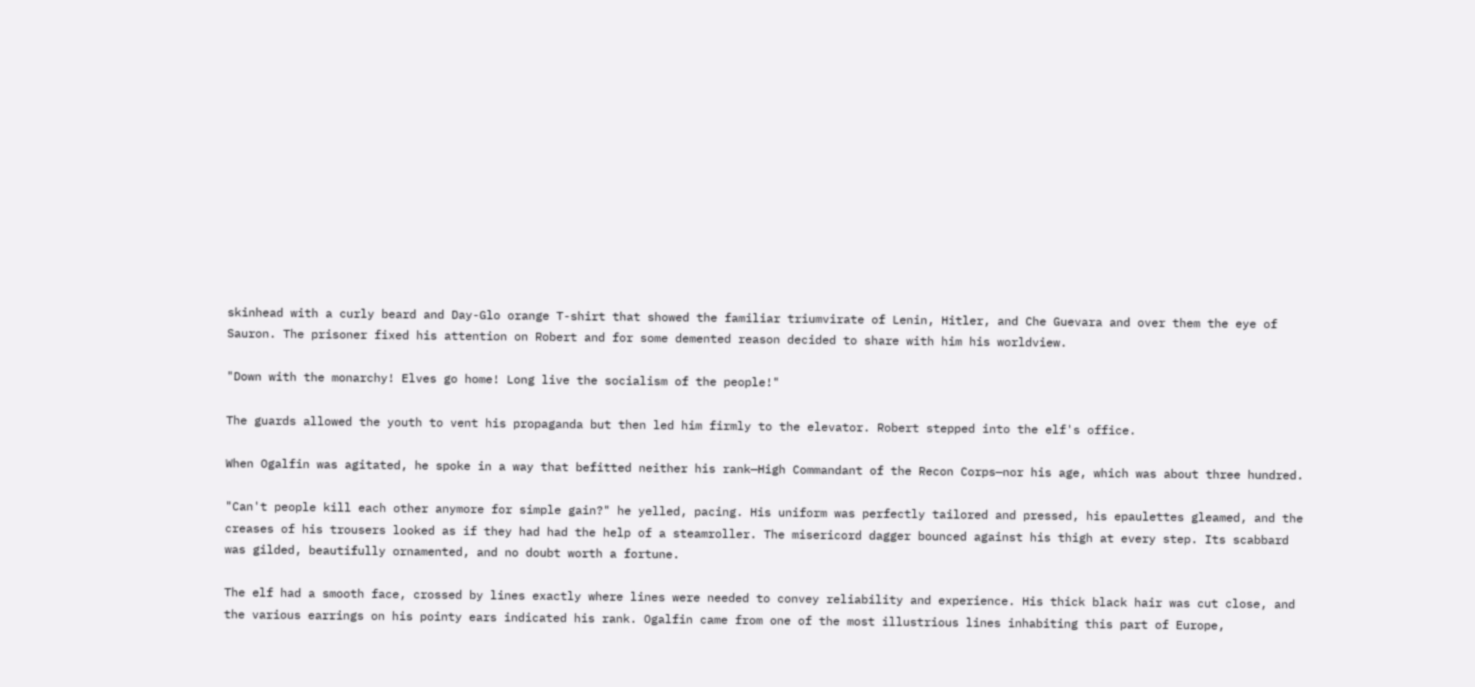skinhead with a curly beard and Day-Glo orange T-shirt that showed the familiar triumvirate of Lenin, Hitler, and Che Guevara and over them the eye of Sauron. The prisoner fixed his attention on Robert and for some demented reason decided to share with him his worldview.

"Down with the monarchy! Elves go home! Long live the socialism of the people!"

The guards allowed the youth to vent his propaganda but then led him firmly to the elevator. Robert stepped into the elf's office.

When Ogalfin was agitated, he spoke in a way that befitted neither his rank—High Commandant of the Recon Corps—nor his age, which was about three hundred.

"Can't people kill each other anymore for simple gain?" he yelled, pacing. His uniform was perfectly tailored and pressed, his epaulettes gleamed, and the creases of his trousers looked as if they had had the help of a steamroller. The misericord dagger bounced against his thigh at every step. Its scabbard was gilded, beautifully ornamented, and no doubt worth a fortune.

The elf had a smooth face, crossed by lines exactly where lines were needed to convey reliability and experience. His thick black hair was cut close, and the various earrings on his pointy ears indicated his rank. Ogalfin came from one of the most illustrious lines inhabiting this part of Europe,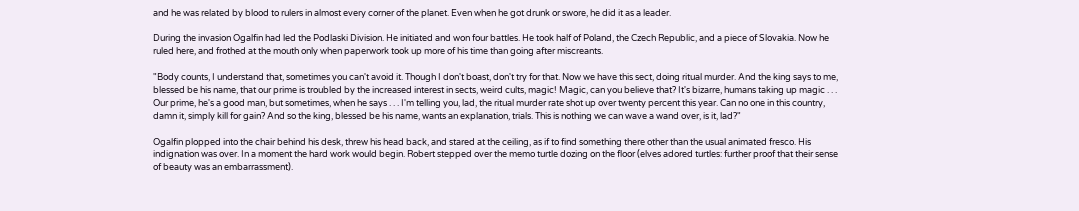and he was related by blood to rulers in almost every corner of the planet. Even when he got drunk or swore, he did it as a leader.

During the invasion Ogalfin had led the Podlaski Division. He initiated and won four battles. He took half of Poland, the Czech Republic, and a piece of Slovakia. Now he ruled here, and frothed at the mouth only when paperwork took up more of his time than going after miscreants.

"Body counts, I understand that, sometimes you can't avoid it. Though I don't boast, don't try for that. Now we have this sect, doing ritual murder. And the king says to me, blessed be his name, that our prime is troubled by the increased interest in sects, weird cults, magic! Magic, can you believe that? It's bizarre, humans taking up magic . . . Our prime, he's a good man, but sometimes, when he says . . . I'm telling you, lad, the ritual murder rate shot up over twenty percent this year. Can no one in this country, damn it, simply kill for gain? And so the king, blessed be his name, wants an explanation, trials. This is nothing we can wave a wand over, is it, lad?"

Ogalfin plopped into the chair behind his desk, threw his head back, and stared at the ceiling, as if to find something there other than the usual animated fresco. His indignation was over. In a moment the hard work would begin. Robert stepped over the memo turtle dozing on the floor (elves adored turtles: further proof that their sense of beauty was an embarrassment).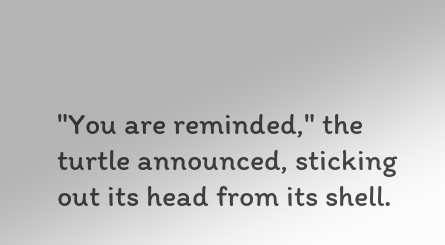"You are reminded," the turtle announced, sticking out its head from its shell.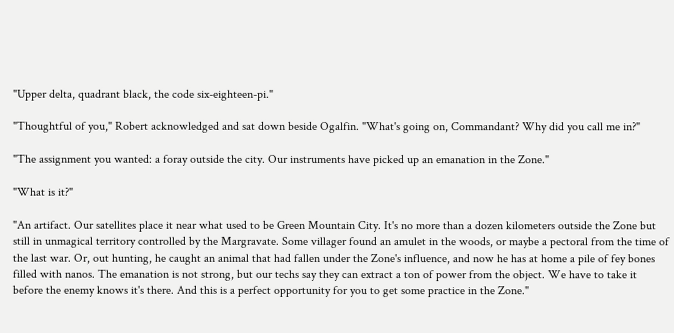"Upper delta, quadrant black, the code six-eighteen-pi."

"Thoughtful of you," Robert acknowledged and sat down beside Ogalfin. "What's going on, Commandant? Why did you call me in?"

"The assignment you wanted: a foray outside the city. Our instruments have picked up an emanation in the Zone."

"What is it?"

"An artifact. Our satellites place it near what used to be Green Mountain City. It's no more than a dozen kilometers outside the Zone but still in unmagical territory controlled by the Margravate. Some villager found an amulet in the woods, or maybe a pectoral from the time of the last war. Or, out hunting, he caught an animal that had fallen under the Zone's influence, and now he has at home a pile of fey bones filled with nanos. The emanation is not strong, but our techs say they can extract a ton of power from the object. We have to take it before the enemy knows it's there. And this is a perfect opportunity for you to get some practice in the Zone."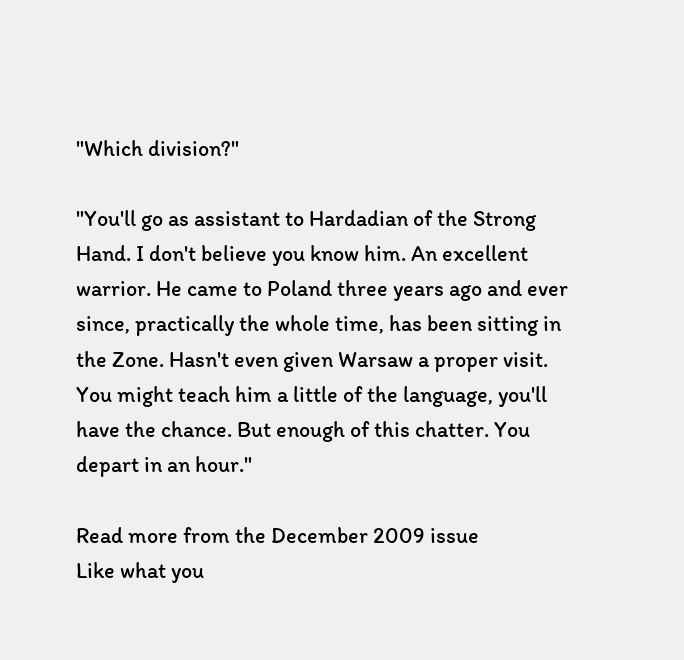"Which division?"

"You'll go as assistant to Hardadian of the Strong Hand. I don't believe you know him. An excellent warrior. He came to Poland three years ago and ever since, practically the whole time, has been sitting in the Zone. Hasn't even given Warsaw a proper visit. You might teach him a little of the language, you'll have the chance. But enough of this chatter. You depart in an hour."

Read more from the December 2009 issue
Like what you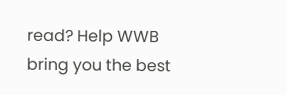read? Help WWB bring you the best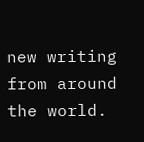new writing from around the world.